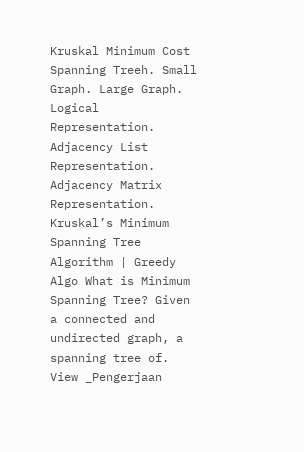Kruskal Minimum Cost Spanning Treeh. Small Graph. Large Graph. Logical Representation. Adjacency List Representation. Adjacency Matrix Representation. Kruskal’s Minimum Spanning Tree Algorithm | Greedy Algo What is Minimum Spanning Tree? Given a connected and undirected graph, a spanning tree of. View _Pengerjaan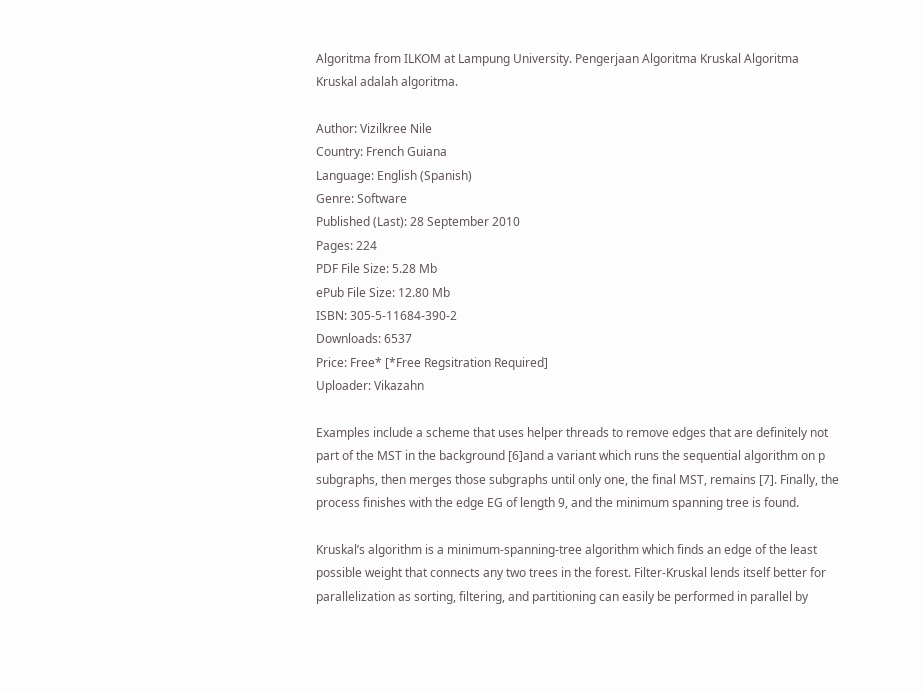Algoritma from ILKOM at Lampung University. Pengerjaan Algoritma Kruskal Algoritma Kruskal adalah algoritma.

Author: Vizilkree Nile
Country: French Guiana
Language: English (Spanish)
Genre: Software
Published (Last): 28 September 2010
Pages: 224
PDF File Size: 5.28 Mb
ePub File Size: 12.80 Mb
ISBN: 305-5-11684-390-2
Downloads: 6537
Price: Free* [*Free Regsitration Required]
Uploader: Vikazahn

Examples include a scheme that uses helper threads to remove edges that are definitely not part of the MST in the background [6]and a variant which runs the sequential algorithm on p subgraphs, then merges those subgraphs until only one, the final MST, remains [7]. Finally, the process finishes with the edge EG of length 9, and the minimum spanning tree is found.

Kruskal’s algorithm is a minimum-spanning-tree algorithm which finds an edge of the least possible weight that connects any two trees in the forest. Filter-Kruskal lends itself better for parallelization as sorting, filtering, and partitioning can easily be performed in parallel by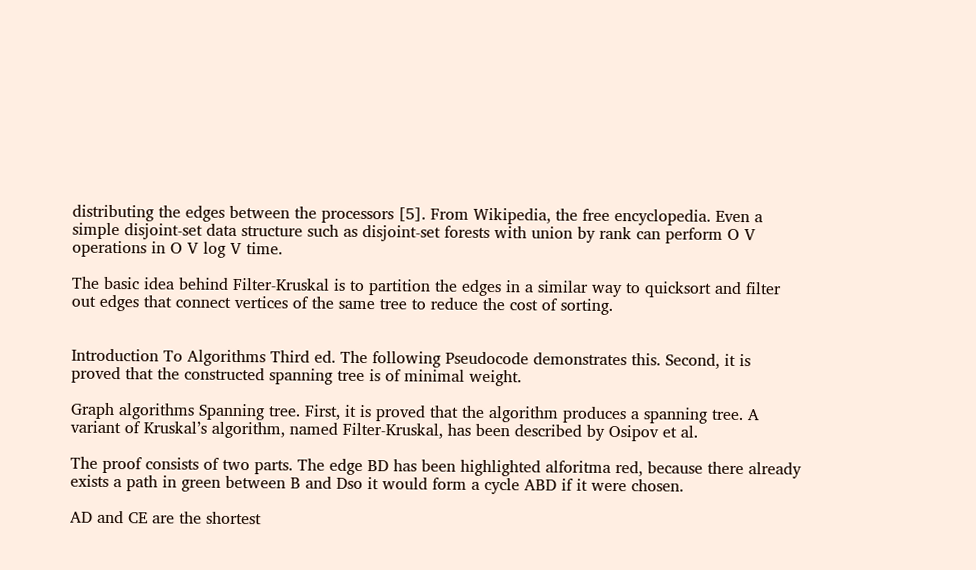distributing the edges between the processors [5]. From Wikipedia, the free encyclopedia. Even a simple disjoint-set data structure such as disjoint-set forests with union by rank can perform O V operations in O V log V time.

The basic idea behind Filter-Kruskal is to partition the edges in a similar way to quicksort and filter out edges that connect vertices of the same tree to reduce the cost of sorting.


Introduction To Algorithms Third ed. The following Pseudocode demonstrates this. Second, it is proved that the constructed spanning tree is of minimal weight.

Graph algorithms Spanning tree. First, it is proved that the algorithm produces a spanning tree. A variant of Kruskal’s algorithm, named Filter-Kruskal, has been described by Osipov et al.

The proof consists of two parts. The edge BD has been highlighted alforitma red, because there already exists a path in green between B and Dso it would form a cycle ABD if it were chosen.

AD and CE are the shortest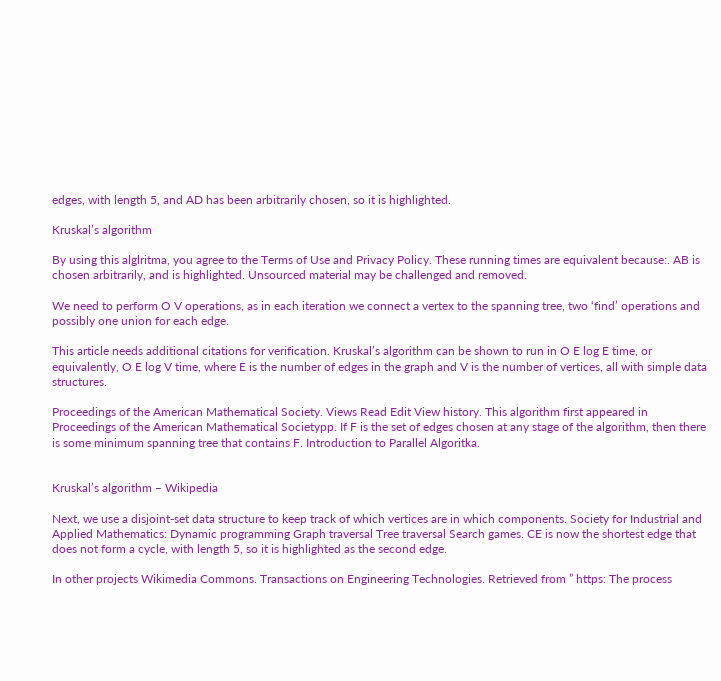edges, with length 5, and AD has been arbitrarily chosen, so it is highlighted.

Kruskal’s algorithm

By using this alglritma, you agree to the Terms of Use and Privacy Policy. These running times are equivalent because:. AB is chosen arbitrarily, and is highlighted. Unsourced material may be challenged and removed.

We need to perform O V operations, as in each iteration we connect a vertex to the spanning tree, two ‘find’ operations and possibly one union for each edge.

This article needs additional citations for verification. Kruskal’s algorithm can be shown to run in O E log E time, or equivalently, O E log V time, where E is the number of edges in the graph and V is the number of vertices, all with simple data structures.

Proceedings of the American Mathematical Society. Views Read Edit View history. This algorithm first appeared in Proceedings of the American Mathematical Societypp. If F is the set of edges chosen at any stage of the algorithm, then there is some minimum spanning tree that contains F. Introduction to Parallel Algoritka.


Kruskal’s algorithm – Wikipedia

Next, we use a disjoint-set data structure to keep track of which vertices are in which components. Society for Industrial and Applied Mathematics: Dynamic programming Graph traversal Tree traversal Search games. CE is now the shortest edge that does not form a cycle, with length 5, so it is highlighted as the second edge.

In other projects Wikimedia Commons. Transactions on Engineering Technologies. Retrieved from ” https: The process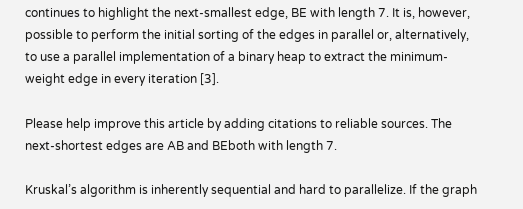continues to highlight the next-smallest edge, BE with length 7. It is, however, possible to perform the initial sorting of the edges in parallel or, alternatively, to use a parallel implementation of a binary heap to extract the minimum-weight edge in every iteration [3].

Please help improve this article by adding citations to reliable sources. The next-shortest edges are AB and BEboth with length 7.

Kruskal’s algorithm is inherently sequential and hard to parallelize. If the graph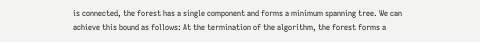is connected, the forest has a single component and forms a minimum spanning tree. We can achieve this bound as follows: At the termination of the algorithm, the forest forms a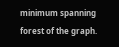minimum spanning forest of the graph.